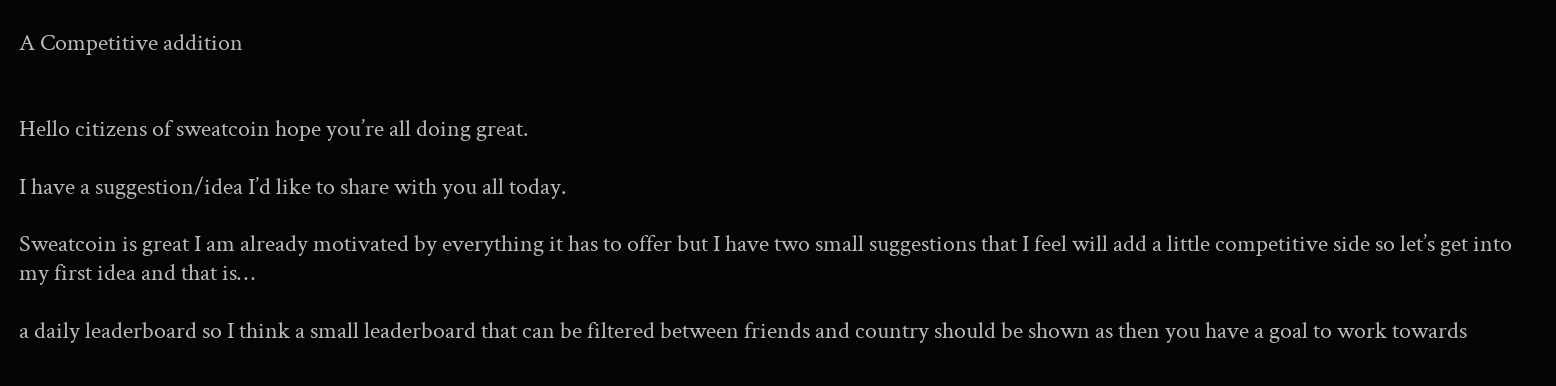A Competitive addition


Hello citizens of sweatcoin hope you’re all doing great.

I have a suggestion/idea I’d like to share with you all today.

Sweatcoin is great I am already motivated by everything it has to offer but I have two small suggestions that I feel will add a little competitive side so let’s get into my first idea and that is…

a daily leaderboard so I think a small leaderboard that can be filtered between friends and country should be shown as then you have a goal to work towards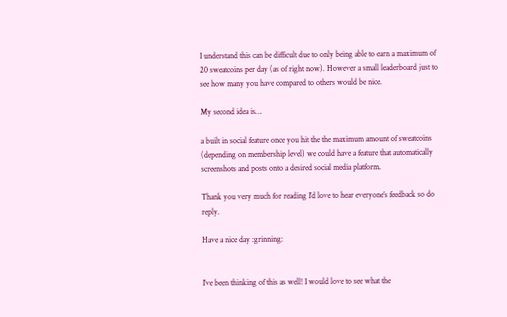I understand this can be difficult due to only being able to earn a maximum of 20 sweatcoins per day (as of right now). However a small leaderboard just to see how many you have compared to others would be nice.

My second idea is…

a built in social feature once you hit the the maximum amount of sweatcoins (depending on membership level) we could have a feature that automatically screenshots and posts onto a desired social media platform.

Thank you very much for reading I’d love to hear everyone’s feedback so do reply.

Have a nice day :grinning:


I’ve been thinking of this as well! I would love to see what the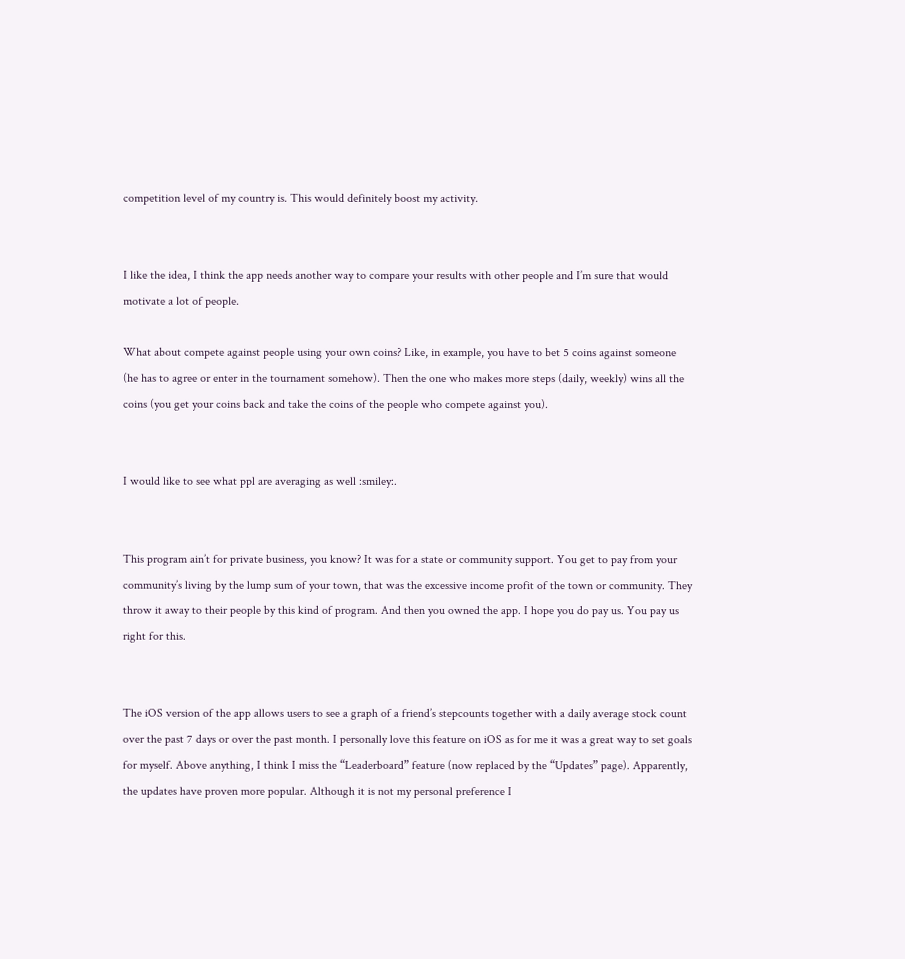competition level of my country is. This would definitely boost my activity.


I like the idea, I think the app needs another way to compare your results with other people and I’m sure that would motivate a lot of people.

What about compete against people using your own coins? Like, in example, you have to bet 5 coins against someone (he has to agree or enter in the tournament somehow). Then the one who makes more steps (daily, weekly) wins all the coins (you get your coins back and take the coins of the people who compete against you).


I would like to see what ppl are averaging as well :smiley:.


This program ain’t for private business, you know? It was for a state or community support. You get to pay from your community’s living by the lump sum of your town, that was the excessive income profit of the town or community. They throw it away to their people by this kind of program. And then you owned the app. I hope you do pay us. You pay us right for this.


The iOS version of the app allows users to see a graph of a friend’s stepcounts together with a daily average stock count over the past 7 days or over the past month. I personally love this feature on iOS as for me it was a great way to set goals for myself. Above anything, I think I miss the “Leaderboard” feature (now replaced by the “Updates” page). Apparently, the updates have proven more popular. Although it is not my personal preference I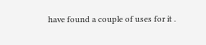have found a couple of uses for it .